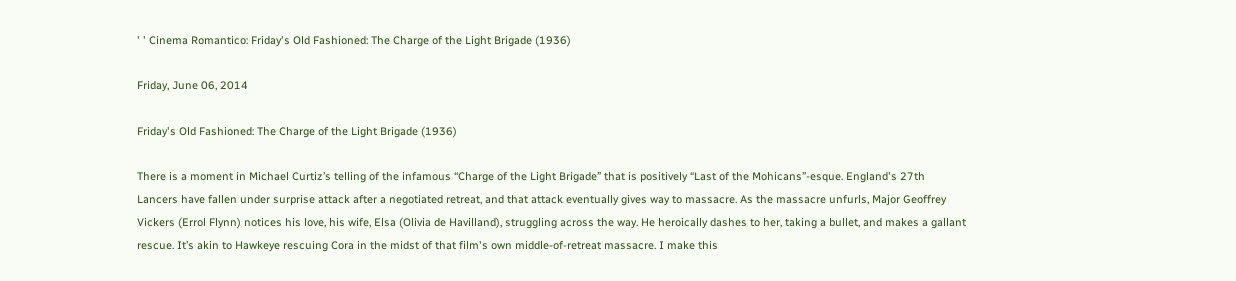' ' Cinema Romantico: Friday's Old Fashioned: The Charge of the Light Brigade (1936)

Friday, June 06, 2014

Friday's Old Fashioned: The Charge of the Light Brigade (1936)

There is a moment in Michael Curtiz’s telling of the infamous “Charge of the Light Brigade” that is positively “Last of the Mohicans”-esque. England's 27th Lancers have fallen under surprise attack after a negotiated retreat, and that attack eventually gives way to massacre. As the massacre unfurls, Major Geoffrey Vickers (Errol Flynn) notices his love, his wife, Elsa (Olivia de Havilland), struggling across the way. He heroically dashes to her, taking a bullet, and makes a gallant rescue. It’s akin to Hawkeye rescuing Cora in the midst of that film's own middle-of-retreat massacre. I make this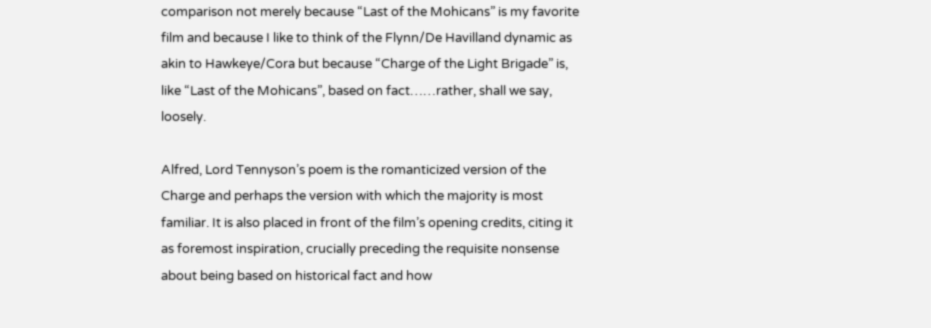comparison not merely because “Last of the Mohicans” is my favorite film and because I like to think of the Flynn/De Havilland dynamic as akin to Hawkeye/Cora but because “Charge of the Light Brigade” is, like “Last of the Mohicans”, based on fact……rather, shall we say, loosely.

Alfred, Lord Tennyson’s poem is the romanticized version of the Charge and perhaps the version with which the majority is most familiar. It is also placed in front of the film’s opening credits, citing it as foremost inspiration, crucially preceding the requisite nonsense about being based on historical fact and how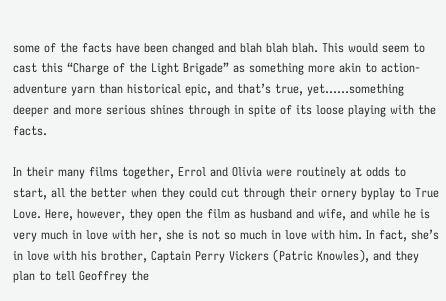some of the facts have been changed and blah blah blah. This would seem to cast this “Charge of the Light Brigade” as something more akin to action-adventure yarn than historical epic, and that’s true, yet……something deeper and more serious shines through in spite of its loose playing with the facts.

In their many films together, Errol and Olivia were routinely at odds to start, all the better when they could cut through their ornery byplay to True Love. Here, however, they open the film as husband and wife, and while he is very much in love with her, she is not so much in love with him. In fact, she’s in love with his brother, Captain Perry Vickers (Patric Knowles), and they plan to tell Geoffrey the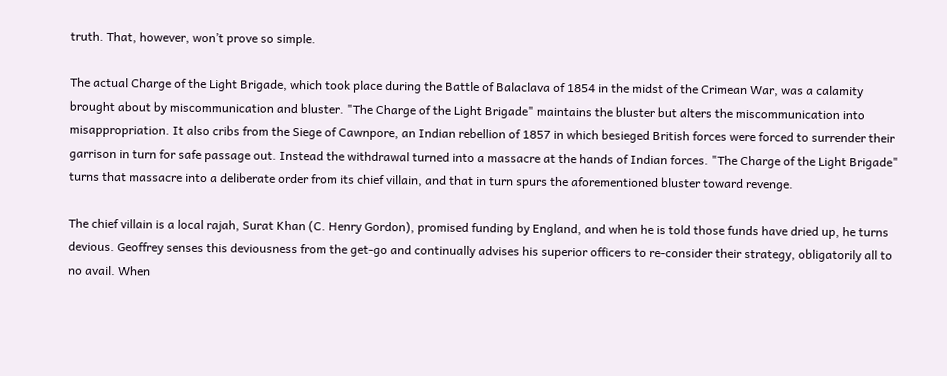truth. That, however, won’t prove so simple.

The actual Charge of the Light Brigade, which took place during the Battle of Balaclava of 1854 in the midst of the Crimean War, was a calamity brought about by miscommunication and bluster. "The Charge of the Light Brigade" maintains the bluster but alters the miscommunication into misappropriation. It also cribs from the Siege of Cawnpore, an Indian rebellion of 1857 in which besieged British forces were forced to surrender their garrison in turn for safe passage out. Instead the withdrawal turned into a massacre at the hands of Indian forces. "The Charge of the Light Brigade" turns that massacre into a deliberate order from its chief villain, and that in turn spurs the aforementioned bluster toward revenge.

The chief villain is a local rajah, Surat Khan (C. Henry Gordon), promised funding by England, and when he is told those funds have dried up, he turns devious. Geoffrey senses this deviousness from the get-go and continually advises his superior officers to re-consider their strategy, obligatorily all to no avail. When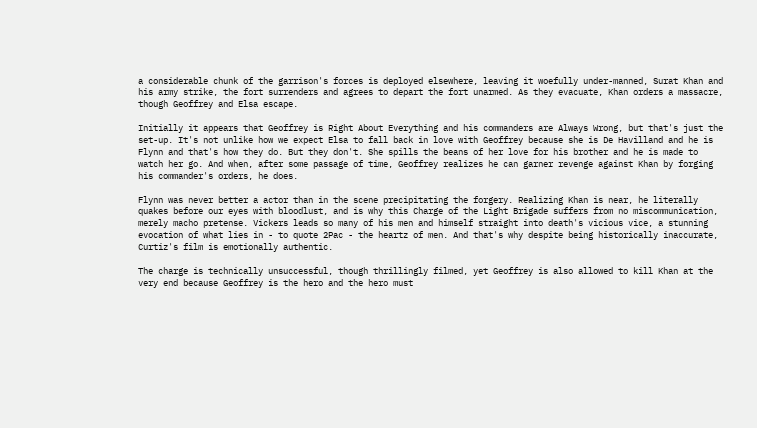a considerable chunk of the garrison's forces is deployed elsewhere, leaving it woefully under-manned, Surat Khan and his army strike, the fort surrenders and agrees to depart the fort unarmed. As they evacuate, Khan orders a massacre, though Geoffrey and Elsa escape.

Initially it appears that Geoffrey is Right About Everything and his commanders are Always Wrong, but that's just the set-up. It's not unlike how we expect Elsa to fall back in love with Geoffrey because she is De Havilland and he is Flynn and that's how they do. But they don't. She spills the beans of her love for his brother and he is made to watch her go. And when, after some passage of time, Geoffrey realizes he can garner revenge against Khan by forging his commander's orders, he does.

Flynn was never better a actor than in the scene precipitating the forgery. Realizing Khan is near, he literally quakes before our eyes with bloodlust, and is why this Charge of the Light Brigade suffers from no miscommunication, merely macho pretense. Vickers leads so many of his men and himself straight into death's vicious vice, a stunning evocation of what lies in - to quote 2Pac - the heartz of men. And that's why despite being historically inaccurate, Curtiz's film is emotionally authentic.

The charge is technically unsuccessful, though thrillingly filmed, yet Geoffrey is also allowed to kill Khan at the very end because Geoffrey is the hero and the hero must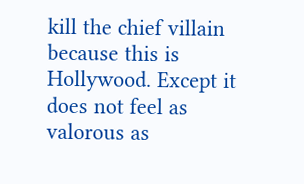kill the chief villain because this is Hollywood. Except it does not feel as valorous as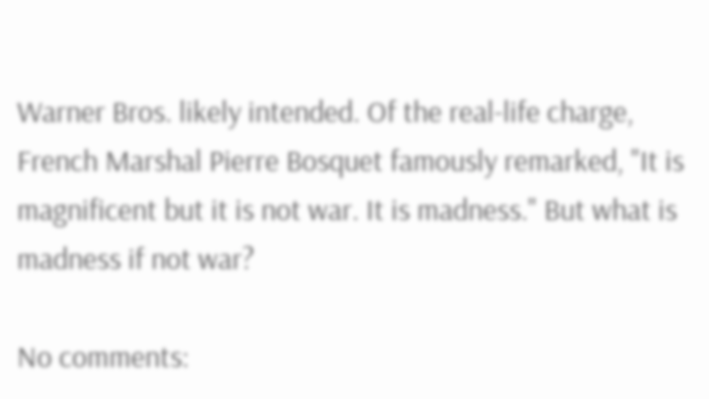Warner Bros. likely intended. Of the real-life charge, French Marshal Pierre Bosquet famously remarked, "It is magnificent but it is not war. It is madness." But what is madness if not war?

No comments: